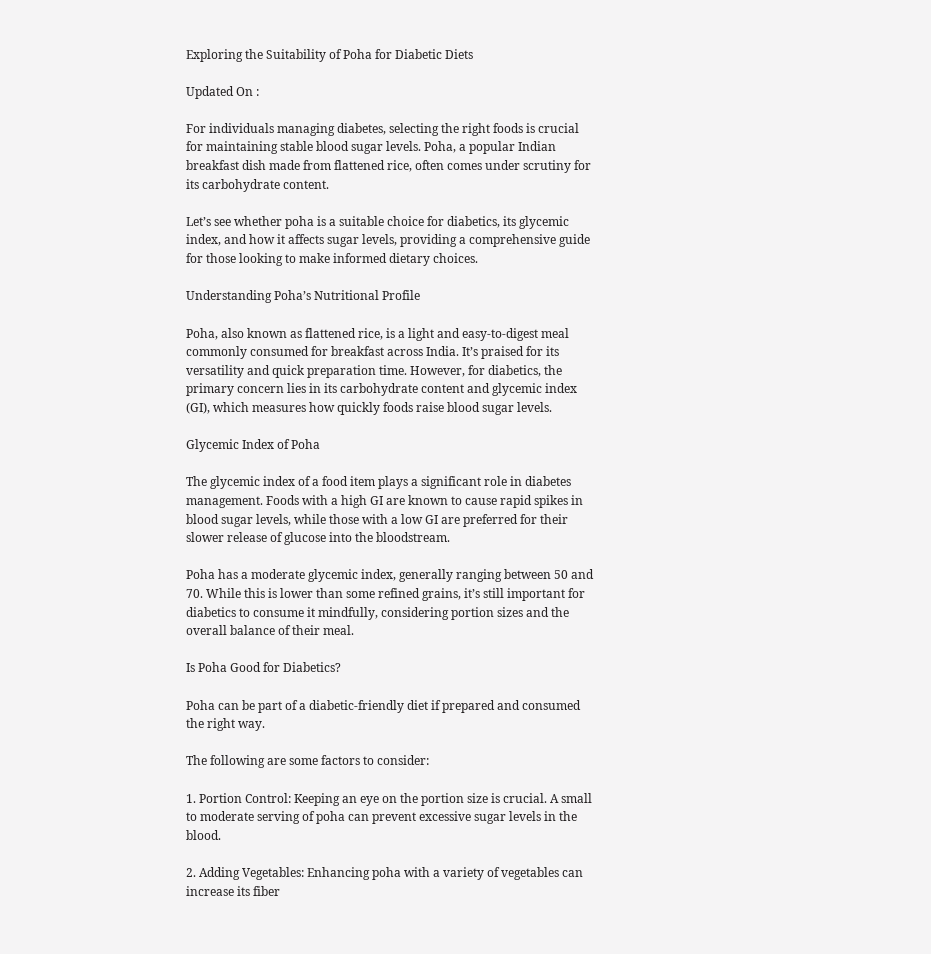Exploring the Suitability of Poha for Diabetic Diets

Updated On :

For individuals managing diabetes, selecting the right foods is crucial for maintaining stable blood sugar levels. Poha, a popular Indian breakfast dish made from flattened rice, often comes under scrutiny for its carbohydrate content.

Let’s see whether poha is a suitable choice for diabetics, its glycemic index, and how it affects sugar levels, providing a comprehensive guide for those looking to make informed dietary choices.

Understanding Poha’s Nutritional Profile

Poha, also known as flattened rice, is a light and easy-to-digest meal commonly consumed for breakfast across India. It’s praised for its versatility and quick preparation time. However, for diabetics, the primary concern lies in its carbohydrate content and glycemic index (GI), which measures how quickly foods raise blood sugar levels.

Glycemic Index of Poha

The glycemic index of a food item plays a significant role in diabetes management. Foods with a high GI are known to cause rapid spikes in blood sugar levels, while those with a low GI are preferred for their slower release of glucose into the bloodstream.

Poha has a moderate glycemic index, generally ranging between 50 and 70. While this is lower than some refined grains, it’s still important for diabetics to consume it mindfully, considering portion sizes and the overall balance of their meal.

Is Poha Good for Diabetics?

Poha can be part of a diabetic-friendly diet if prepared and consumed the right way.

The following are some factors to consider:

1. Portion Control: Keeping an eye on the portion size is crucial. A small to moderate serving of poha can prevent excessive sugar levels in the blood.

2. Adding Vegetables: Enhancing poha with a variety of vegetables can increase its fiber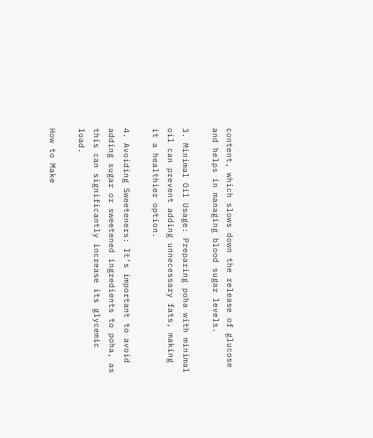content, which slows down the release of glucose and helps in managing blood sugar levels.

3. Minimal Oil Usage: Preparing poha with minimal oil can prevent adding unnecessary fats, making it a healthier option.

4. Avoiding Sweeteners: It’s important to avoid adding sugar or sweetened ingredients to poha, as this can significantly increase its glycemic load.

How to Make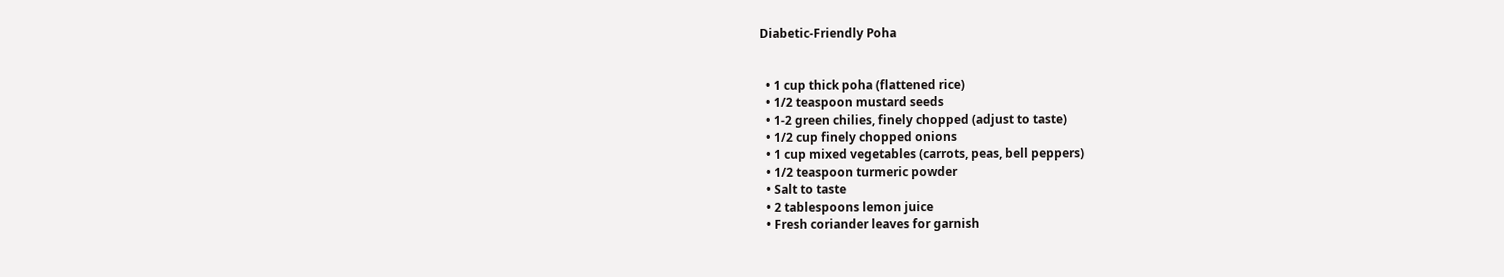Diabetic-Friendly Poha


  • 1 cup thick poha (flattened rice)
  • 1/2 teaspoon mustard seeds
  • 1-2 green chilies, finely chopped (adjust to taste)
  • 1/2 cup finely chopped onions
  • 1 cup mixed vegetables (carrots, peas, bell peppers)
  • 1/2 teaspoon turmeric powder
  • Salt to taste
  • 2 tablespoons lemon juice
  • Fresh coriander leaves for garnish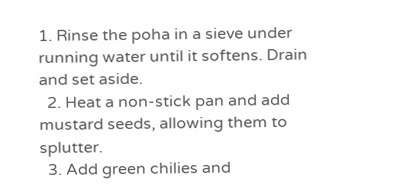1. Rinse the poha in a sieve under running water until it softens. Drain and set aside.
  2. Heat a non-stick pan and add mustard seeds, allowing them to splutter.
  3. Add green chilies and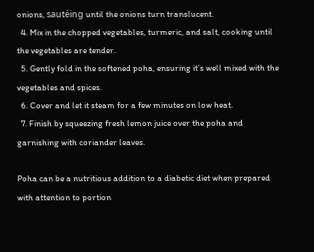onions, sautéing until the onions turn translucent.
  4. Mix in the chopped vegetables, turmeric, and salt, cooking until the vegetables are tender.
  5. Gently fold in the softened poha, ensuring it’s well mixed with the vegetables and spices.
  6. Cover and let it steam for a few minutes on low heat.
  7. Finish by squeezing fresh lemon juice over the poha and garnishing with coriander leaves.

Poha can be a nutritious addition to a diabetic diet when prepared with attention to portion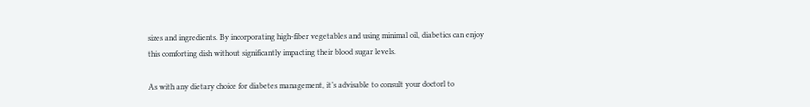sizes and ingredients. By incorporating high-fiber vegetables and using minimal oil, diabetics can enjoy this comforting dish without significantly impacting their blood sugar levels.

As with any dietary choice for diabetes management, it’s advisable to consult your doctorl to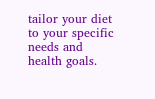tailor your diet to your specific needs and health goals.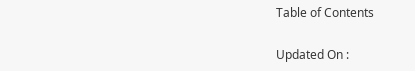Table of Contents

Updated On :